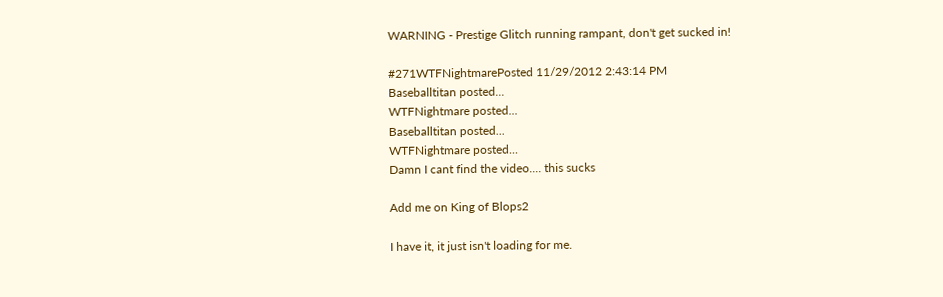WARNING - Prestige Glitch running rampant, don't get sucked in!

#271WTFNightmarePosted 11/29/2012 2:43:14 PM
Baseballtitan posted...
WTFNightmare posted...
Baseballtitan posted...
WTFNightmare posted...
Damn I cant find the video.... this sucks

Add me on King of Blops2

I have it, it just isn't loading for me.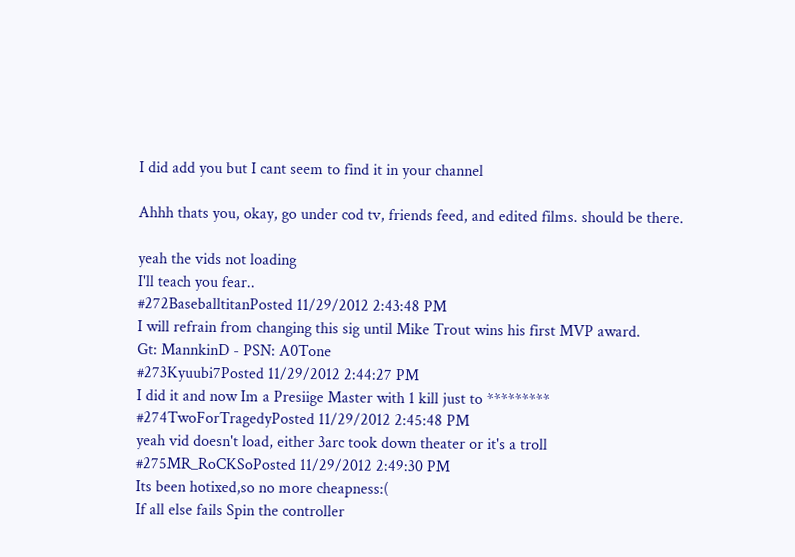I did add you but I cant seem to find it in your channel

Ahhh thats you, okay, go under cod tv, friends feed, and edited films. should be there.

yeah the vids not loading
I'll teach you fear..
#272BaseballtitanPosted 11/29/2012 2:43:48 PM
I will refrain from changing this sig until Mike Trout wins his first MVP award.
Gt: MannkinD - PSN: A0Tone
#273Kyuubi7Posted 11/29/2012 2:44:27 PM
I did it and now Im a Presiige Master with 1 kill just to *********
#274TwoForTragedyPosted 11/29/2012 2:45:48 PM
yeah vid doesn't load, either 3arc took down theater or it's a troll
#275MR_RoCKSoPosted 11/29/2012 2:49:30 PM
Its been hotixed,so no more cheapness:(
If all else fails Spin the controller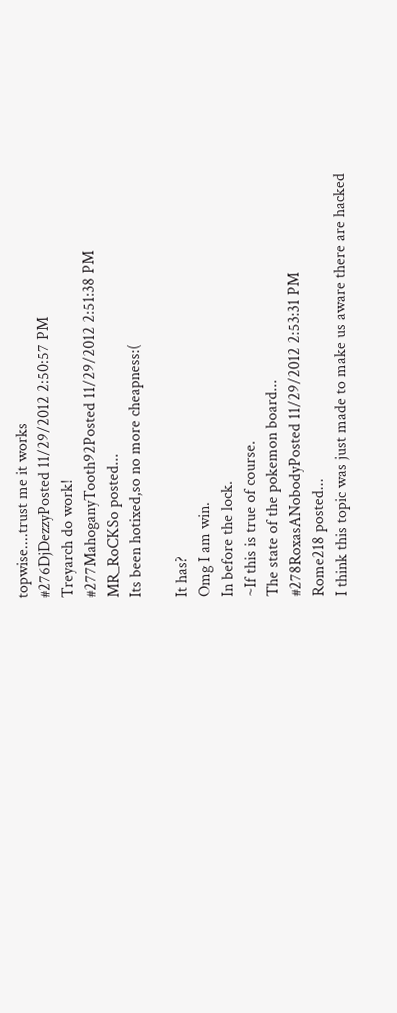topwise....trust me it works
#276DjDezzyPosted 11/29/2012 2:50:57 PM
Treyarch do work!
#277MahoganyTooth92Posted 11/29/2012 2:51:38 PM
MR_RoCKSo posted...
Its been hotixed,so no more cheapness:(

It has?
Omg I am win.
In before the lock.
~If this is true of course.
The state of the pokemon board...
#278RoxasANobodyPosted 11/29/2012 2:53:31 PM
Rome218 posted...
I think this topic was just made to make us aware there are hacked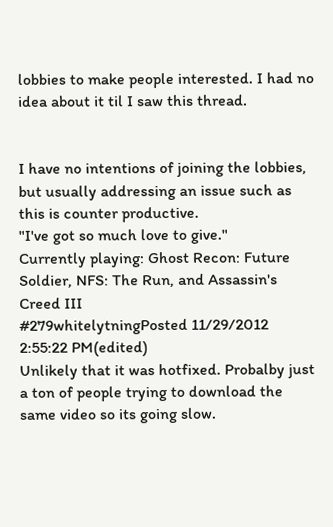lobbies to make people interested. I had no idea about it til I saw this thread.


I have no intentions of joining the lobbies, but usually addressing an issue such as this is counter productive.
"I've got so much love to give."
Currently playing: Ghost Recon: Future Soldier, NFS: The Run, and Assassin's Creed III
#279whitelytningPosted 11/29/2012 2:55:22 PM(edited)
Unlikely that it was hotfixed. Probalby just a ton of people trying to download the same video so its going slow.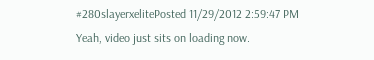#280slayerxelitePosted 11/29/2012 2:59:47 PM
Yeah, video just sits on loading now.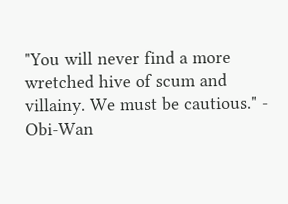"You will never find a more wretched hive of scum and villainy. We must be cautious." - Obi-Wan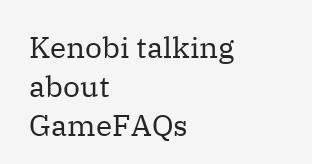Kenobi talking about GameFAQs